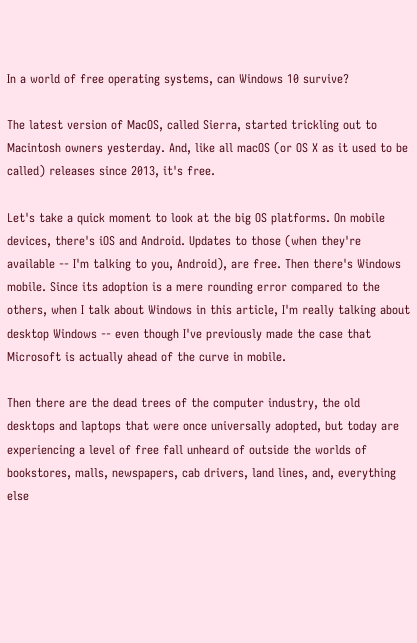In a world of free operating systems, can Windows 10 survive?

The latest version of MacOS, called Sierra, started trickling out to Macintosh owners yesterday. And, like all macOS (or OS X as it used to be called) releases since 2013, it's free.

Let's take a quick moment to look at the big OS platforms. On mobile devices, there's iOS and Android. Updates to those (when they're available -- I'm talking to you, Android), are free. Then there's Windows mobile. Since its adoption is a mere rounding error compared to the others, when I talk about Windows in this article, I'm really talking about desktop Windows -- even though I've previously made the case that Microsoft is actually ahead of the curve in mobile.

Then there are the dead trees of the computer industry, the old desktops and laptops that were once universally adopted, but today are experiencing a level of free fall unheard of outside the worlds of bookstores, malls, newspapers, cab drivers, land lines, and, everything else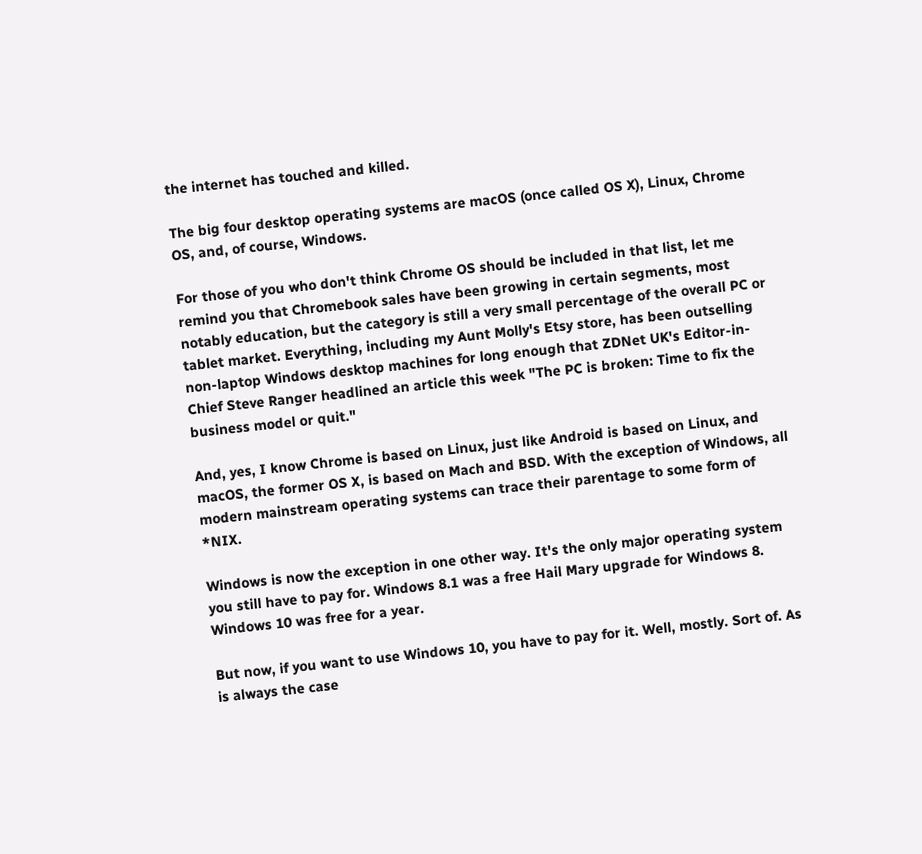the internet has touched and killed.

The big four desktop operating systems are macOS (once called OS X), Linux, Chrome OS, and, of course, Windows.

For those of you who don't think Chrome OS should be included in that list, let me remind you that Chromebook sales have been growing in certain segments, most notably education, but the category is still a very small percentage of the overall PC or tablet market. Everything, including my Aunt Molly's Etsy store, has been outselling non-laptop Windows desktop machines for long enough that ZDNet UK's Editor-in-Chief Steve Ranger headlined an article this week "The PC is broken: Time to fix the business model or quit."

And, yes, I know Chrome is based on Linux, just like Android is based on Linux, and macOS, the former OS X, is based on Mach and BSD. With the exception of Windows, all modern mainstream operating systems can trace their parentage to some form of *NIX.

Windows is now the exception in one other way. It's the only major operating system you still have to pay for. Windows 8.1 was a free Hail Mary upgrade for Windows 8. Windows 10 was free for a year.

But now, if you want to use Windows 10, you have to pay for it. Well, mostly. Sort of. As is always the case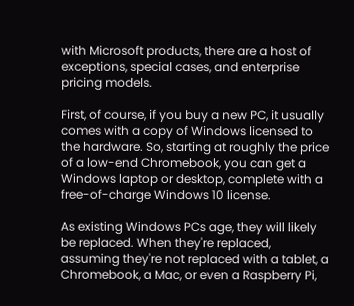with Microsoft products, there are a host of exceptions, special cases, and enterprise pricing models.

First, of course, if you buy a new PC, it usually comes with a copy of Windows licensed to the hardware. So, starting at roughly the price of a low-end Chromebook, you can get a Windows laptop or desktop, complete with a free-of-charge Windows 10 license.

As existing Windows PCs age, they will likely be replaced. When they're replaced, assuming they're not replaced with a tablet, a Chromebook, a Mac, or even a Raspberry Pi,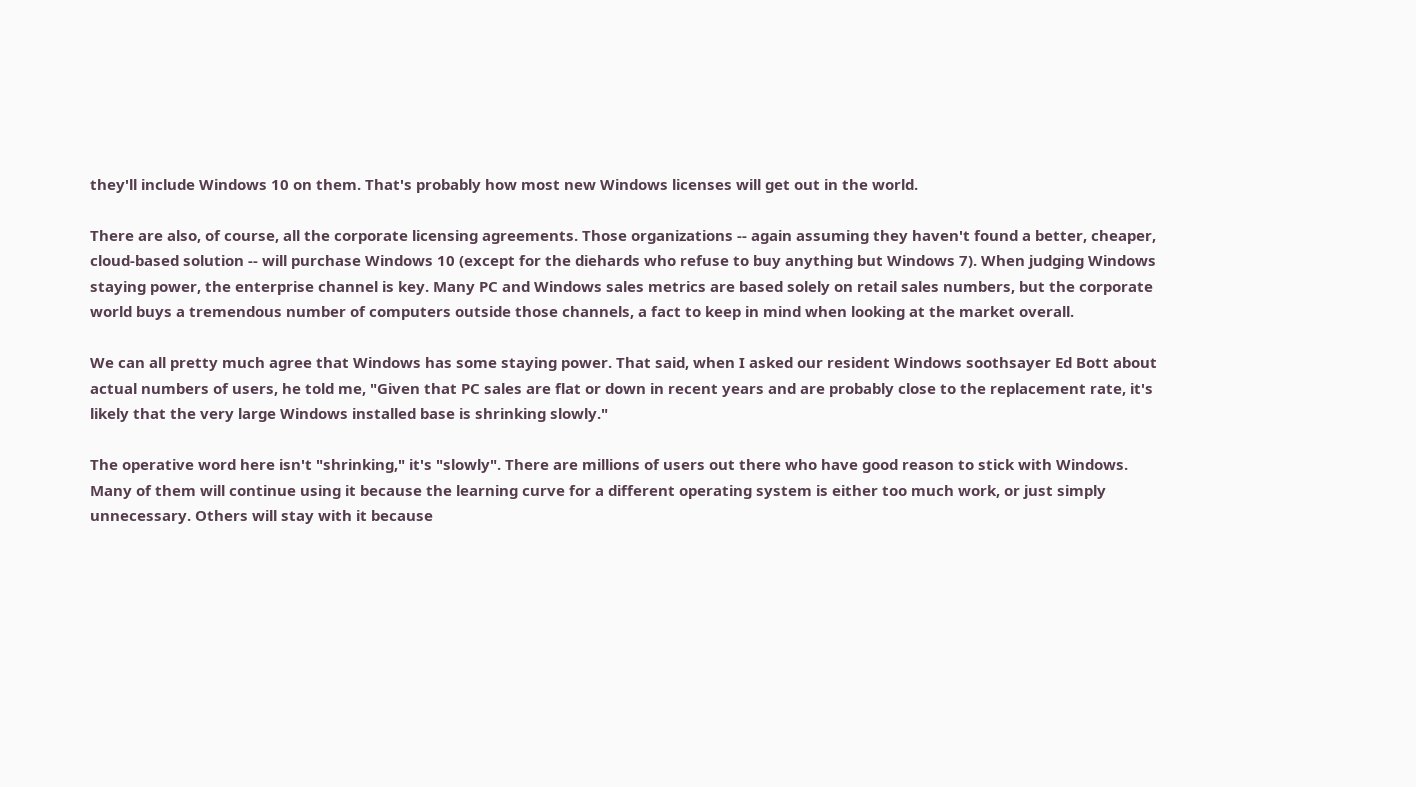they'll include Windows 10 on them. That's probably how most new Windows licenses will get out in the world.

There are also, of course, all the corporate licensing agreements. Those organizations -- again assuming they haven't found a better, cheaper, cloud-based solution -- will purchase Windows 10 (except for the diehards who refuse to buy anything but Windows 7). When judging Windows staying power, the enterprise channel is key. Many PC and Windows sales metrics are based solely on retail sales numbers, but the corporate world buys a tremendous number of computers outside those channels, a fact to keep in mind when looking at the market overall.

We can all pretty much agree that Windows has some staying power. That said, when I asked our resident Windows soothsayer Ed Bott about actual numbers of users, he told me, "Given that PC sales are flat or down in recent years and are probably close to the replacement rate, it's likely that the very large Windows installed base is shrinking slowly."

The operative word here isn't "shrinking," it's "slowly". There are millions of users out there who have good reason to stick with Windows. Many of them will continue using it because the learning curve for a different operating system is either too much work, or just simply unnecessary. Others will stay with it because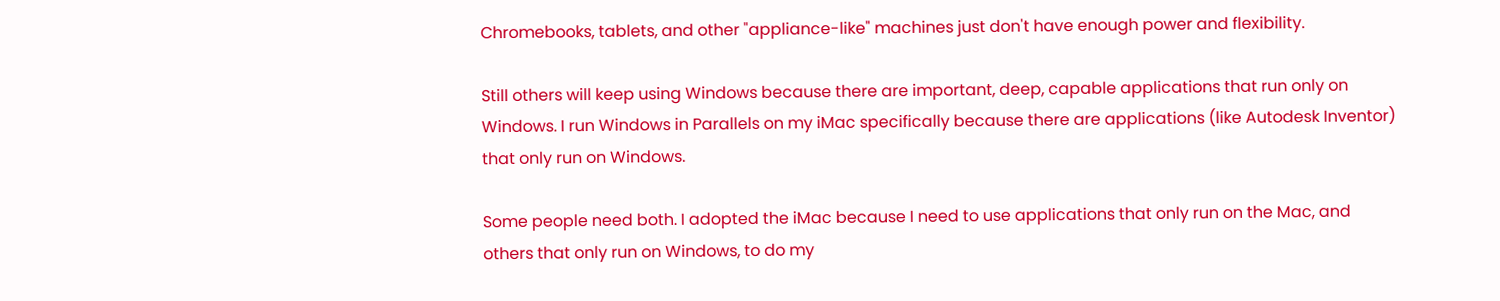Chromebooks, tablets, and other "appliance-like" machines just don't have enough power and flexibility.

Still others will keep using Windows because there are important, deep, capable applications that run only on Windows. I run Windows in Parallels on my iMac specifically because there are applications (like Autodesk Inventor) that only run on Windows.

Some people need both. I adopted the iMac because I need to use applications that only run on the Mac, and others that only run on Windows, to do my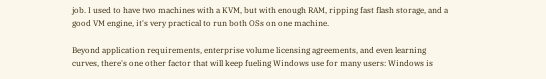job. I used to have two machines with a KVM, but with enough RAM, ripping fast flash storage, and a good VM engine, it's very practical to run both OSs on one machine.

Beyond application requirements, enterprise volume licensing agreements, and even learning curves, there's one other factor that will keep fueling Windows use for many users: Windows is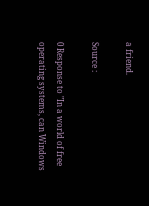a friend.

Source :

0 Response to "In a world of free operating systems, can Windows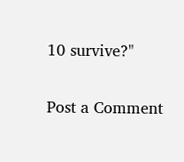10 survive?"

Post a Comment